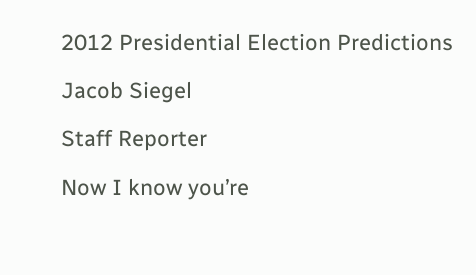2012 Presidential Election Predictions

Jacob Siegel

Staff Reporter

Now I know you’re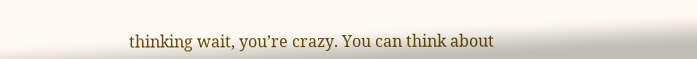thinking wait, you’re crazy. You can think about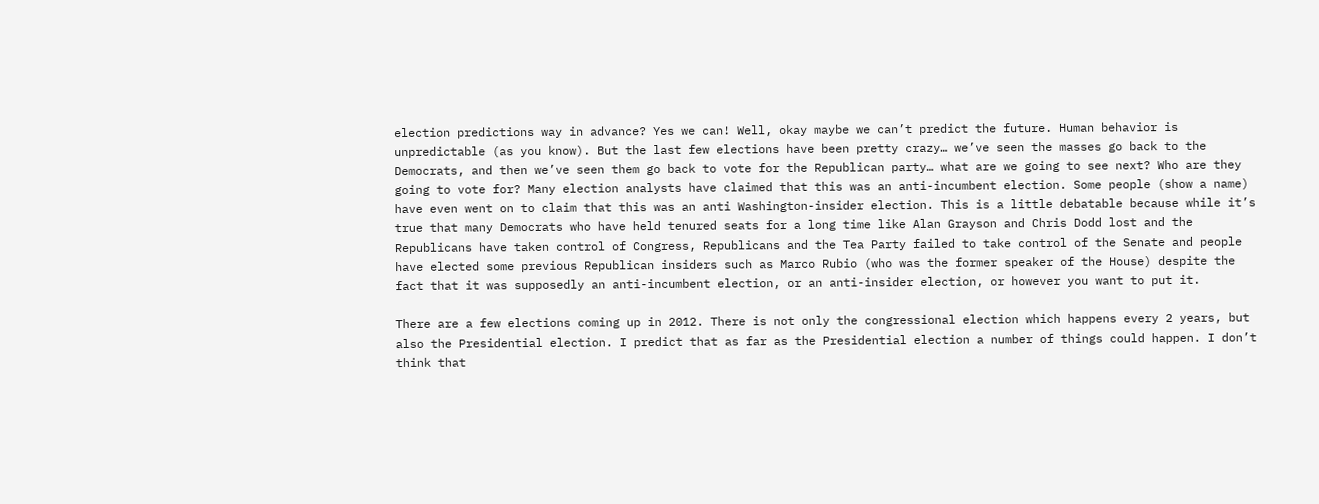election predictions way in advance? Yes we can! Well, okay maybe we can’t predict the future. Human behavior is unpredictable (as you know). But the last few elections have been pretty crazy… we’ve seen the masses go back to the Democrats, and then we’ve seen them go back to vote for the Republican party… what are we going to see next? Who are they going to vote for? Many election analysts have claimed that this was an anti-incumbent election. Some people (show a name) have even went on to claim that this was an anti Washington-insider election. This is a little debatable because while it’s true that many Democrats who have held tenured seats for a long time like Alan Grayson and Chris Dodd lost and the Republicans have taken control of Congress, Republicans and the Tea Party failed to take control of the Senate and people have elected some previous Republican insiders such as Marco Rubio (who was the former speaker of the House) despite the fact that it was supposedly an anti-incumbent election, or an anti-insider election, or however you want to put it.

There are a few elections coming up in 2012. There is not only the congressional election which happens every 2 years, but also the Presidential election. I predict that as far as the Presidential election a number of things could happen. I don’t think that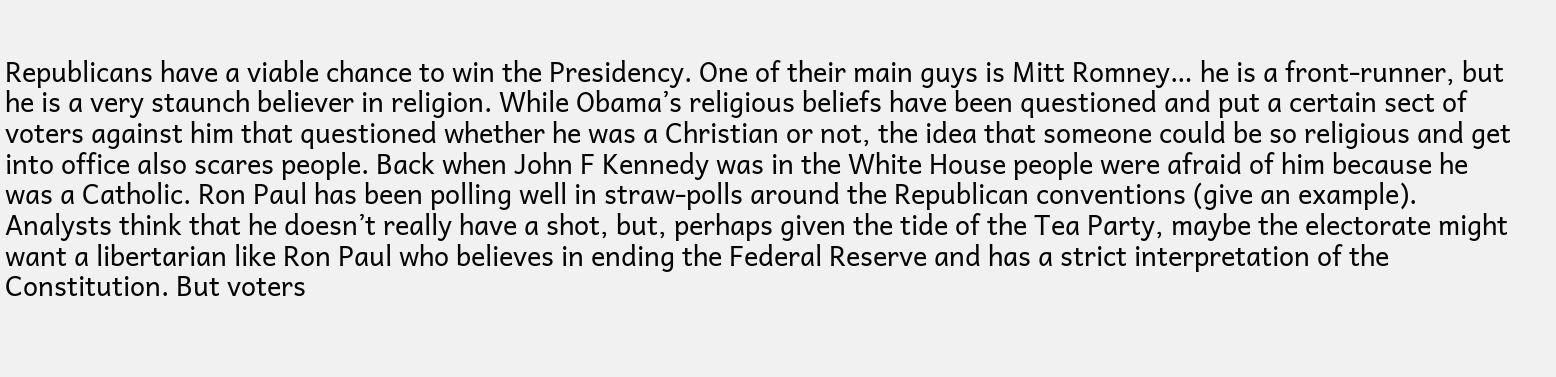Republicans have a viable chance to win the Presidency. One of their main guys is Mitt Romney… he is a front-runner, but he is a very staunch believer in religion. While Obama’s religious beliefs have been questioned and put a certain sect of voters against him that questioned whether he was a Christian or not, the idea that someone could be so religious and get into office also scares people. Back when John F Kennedy was in the White House people were afraid of him because he was a Catholic. Ron Paul has been polling well in straw-polls around the Republican conventions (give an example). Analysts think that he doesn’t really have a shot, but, perhaps given the tide of the Tea Party, maybe the electorate might want a libertarian like Ron Paul who believes in ending the Federal Reserve and has a strict interpretation of the Constitution. But voters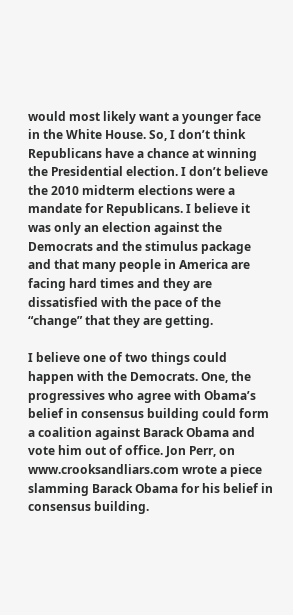would most likely want a younger face in the White House. So, I don’t think Republicans have a chance at winning the Presidential election. I don’t believe the 2010 midterm elections were a mandate for Republicans. I believe it was only an election against the Democrats and the stimulus package and that many people in America are facing hard times and they are dissatisfied with the pace of the “change” that they are getting.

I believe one of two things could happen with the Democrats. One, the progressives who agree with Obama’s belief in consensus building could form a coalition against Barack Obama and vote him out of office. Jon Perr, on www.crooksandliars.com wrote a piece slamming Barack Obama for his belief in consensus building.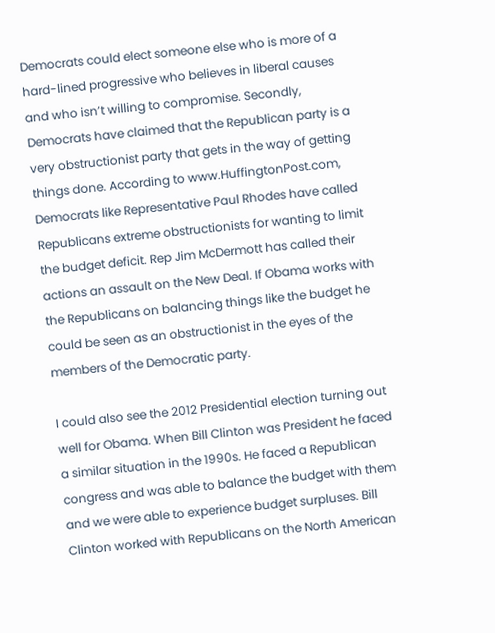Democrats could elect someone else who is more of a hard-lined progressive who believes in liberal causes and who isn’t willing to compromise. Secondly, Democrats have claimed that the Republican party is a very obstructionist party that gets in the way of getting things done. According to www.HuffingtonPost.com, Democrats like Representative Paul Rhodes have called Republicans extreme obstructionists for wanting to limit the budget deficit. Rep Jim McDermott has called their actions an assault on the New Deal. If Obama works with the Republicans on balancing things like the budget he could be seen as an obstructionist in the eyes of the members of the Democratic party.

I could also see the 2012 Presidential election turning out well for Obama. When Bill Clinton was President he faced a similar situation in the 1990s. He faced a Republican congress and was able to balance the budget with them and we were able to experience budget surpluses. Bill Clinton worked with Republicans on the North American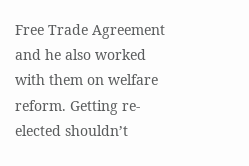Free Trade Agreement and he also worked with them on welfare reform. Getting re-elected shouldn’t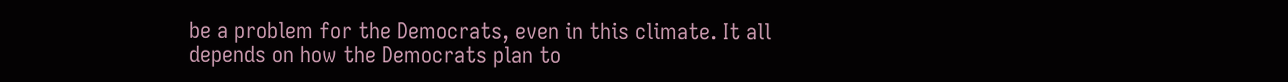be a problem for the Democrats, even in this climate. It all depends on how the Democrats plan to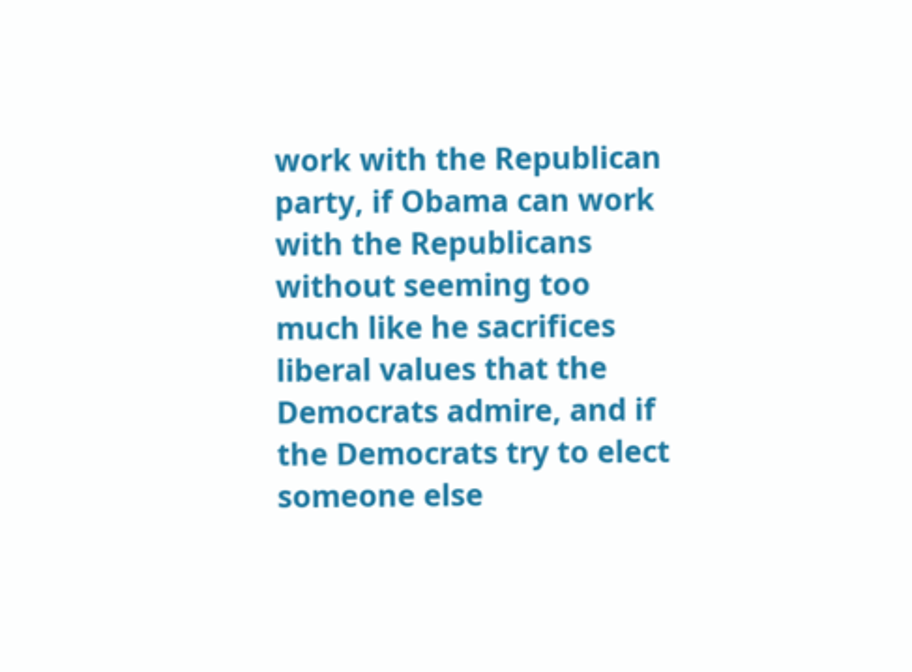work with the Republican party, if Obama can work with the Republicans without seeming too much like he sacrifices liberal values that the Democrats admire, and if the Democrats try to elect someone else